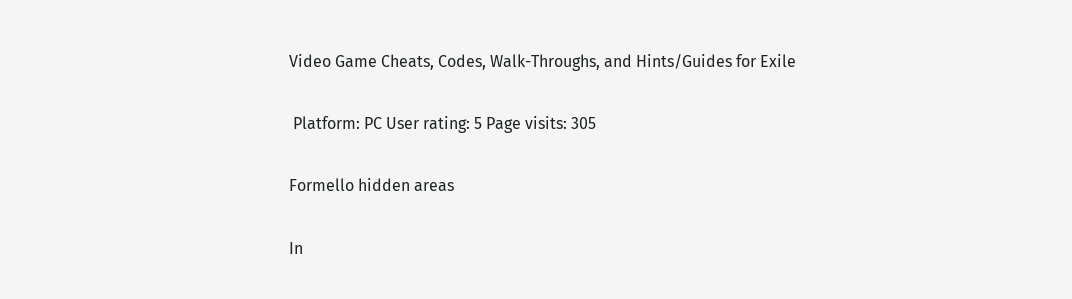Video Game Cheats, Codes, Walk-Throughs, and Hints/Guides for Exile

 Platform: PC User rating: 5 Page visits: 305

Formello hidden areas

In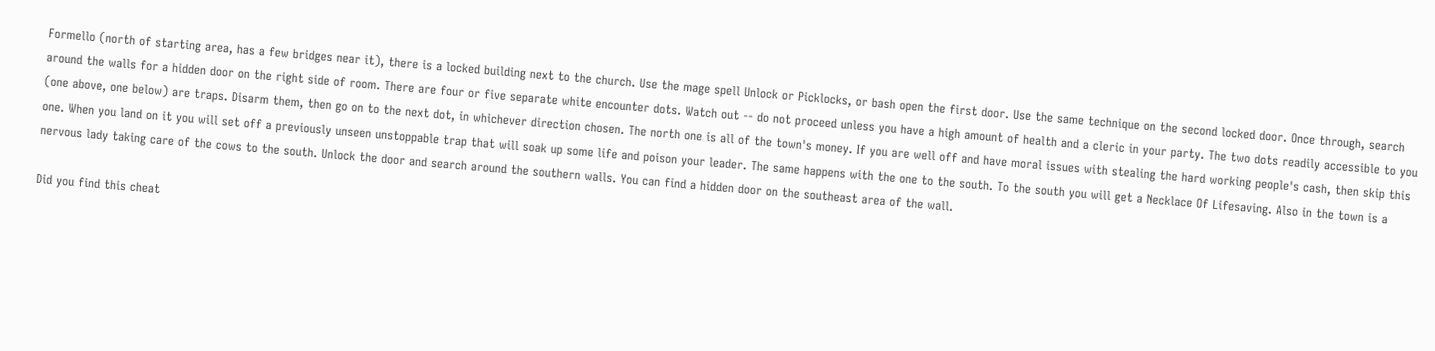Formello (north of starting area, has a few bridges near it), there is a locked building next to the church. Use the mage spell Unlock or Picklocks, or bash open the first door. Use the same technique on the second locked door. Once through, search around the walls for a hidden door on the right side of room. There are four or five separate white encounter dots. Watch out -- do not proceed unless you have a high amount of health and a cleric in your party. The two dots readily accessible to you (one above, one below) are traps. Disarm them, then go on to the next dot, in whichever direction chosen. The north one is all of the town's money. If you are well off and have moral issues with stealing the hard working people's cash, then skip this one. When you land on it you will set off a previously unseen unstoppable trap that will soak up some life and poison your leader. The same happens with the one to the south. To the south you will get a Necklace Of Lifesaving. Also in the town is a nervous lady taking care of the cows to the south. Unlock the door and search around the southern walls. You can find a hidden door on the southeast area of the wall.

Did you find this cheat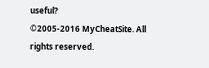useful?
©2005-2016 MyCheatSite. All rights reserved.